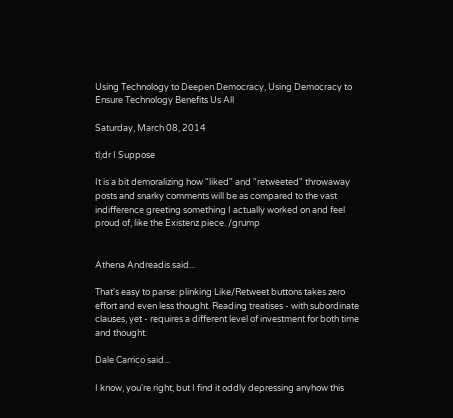Using Technology to Deepen Democracy, Using Democracy to Ensure Technology Benefits Us All

Saturday, March 08, 2014

tl;dr I Suppose

It is a bit demoralizing how "liked" and "retweeted" throwaway posts and snarky comments will be as compared to the vast indifference greeting something I actually worked on and feel proud of, like the Existenz piece. /grump


Athena Andreadis said...

That's easy to parse: plinking Like/Retweet buttons takes zero effort and even less thought. Reading treatises - with subordinate clauses, yet - requires a different level of investment for both time and thought.

Dale Carrico said...

I know, you're right, but I find it oddly depressing anyhow this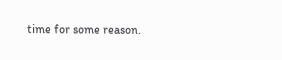time for some reason.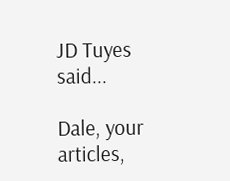JD Tuyes said...

Dale, your articles,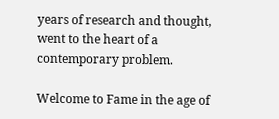years of research and thought, went to the heart of a contemporary problem.

Welcome to Fame in the age of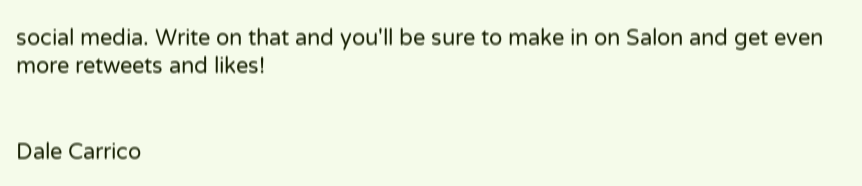social media. Write on that and you'll be sure to make in on Salon and get even more retweets and likes!


Dale Carrico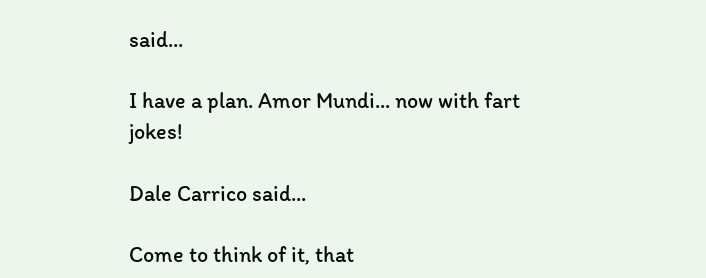said...

I have a plan. Amor Mundi... now with fart jokes!

Dale Carrico said...

Come to think of it, that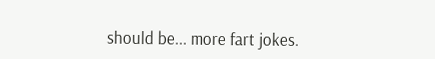should be... more fart jokes.